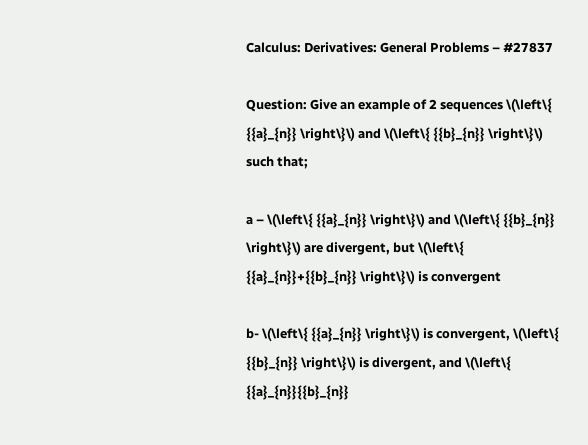Calculus: Derivatives: General Problems – #27837

Question: Give an example of 2 sequences \(\left\{ {{a}_{n}} \right\}\) and \(\left\{ {{b}_{n}} \right\}\) such that;

a – \(\left\{ {{a}_{n}} \right\}\) and \(\left\{ {{b}_{n}} \right\}\) are divergent, but \(\left\{ {{a}_{n}}+{{b}_{n}} \right\}\) is convergent

b- \(\left\{ {{a}_{n}} \right\}\) is convergent, \(\left\{ {{b}_{n}} \right\}\) is divergent, and \(\left\{ {{a}_{n}}{{b}_{n}}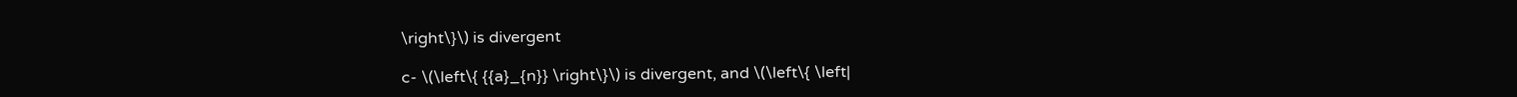\right\}\) is divergent

c- \(\left\{ {{a}_{n}} \right\}\) is divergent, and \(\left\{ \left|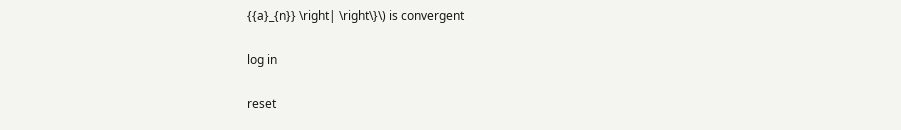{{a}_{n}} \right| \right\}\) is convergent

log in

reset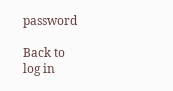password

Back to
log in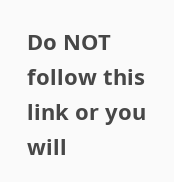Do NOT follow this link or you will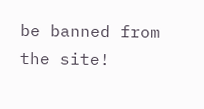be banned from the site!